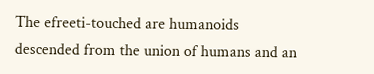The efreeti-touched are humanoids descended from the union of humans and an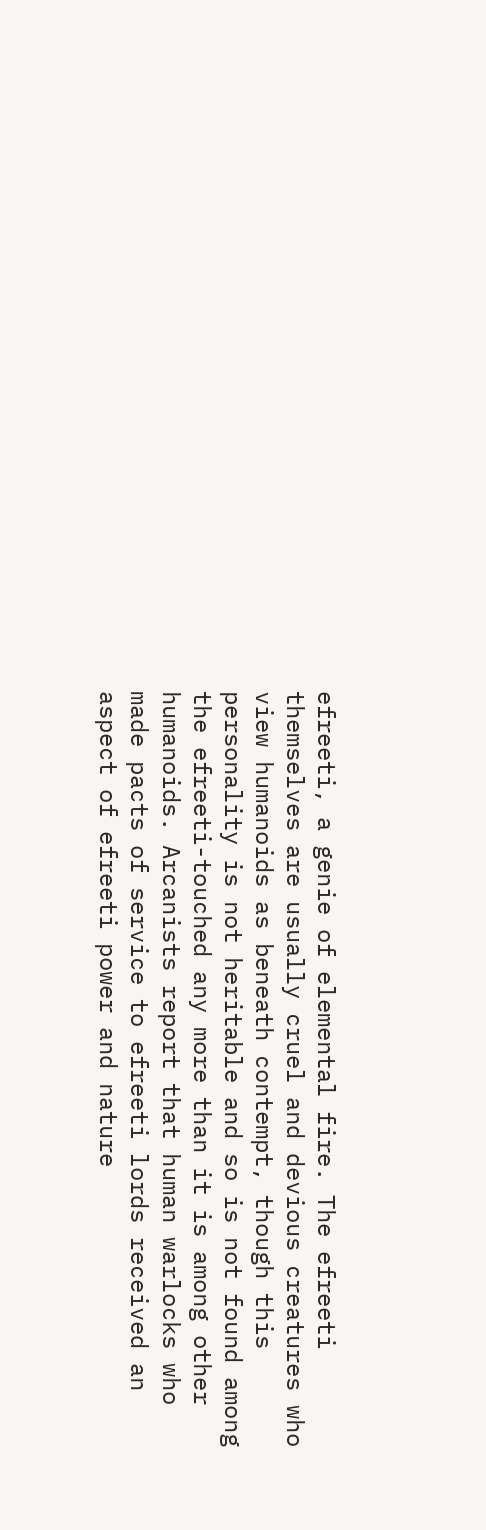efreeti, a genie of elemental fire. The efreeti themselves are usually cruel and devious creatures who view humanoids as beneath contempt, though this personality is not heritable and so is not found among the efreeti-touched any more than it is among other humanoids. Arcanists report that human warlocks who made pacts of service to efreeti lords received an aspect of efreeti power and nature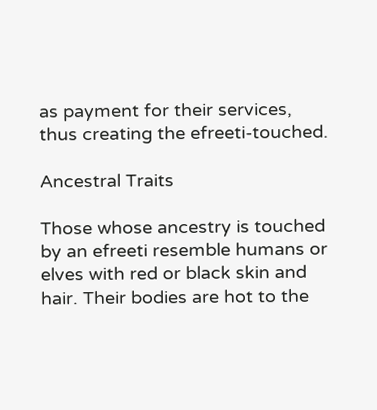as payment for their services, thus creating the efreeti-touched.

Ancestral Traits

Those whose ancestry is touched by an efreeti resemble humans or elves with red or black skin and hair. Their bodies are hot to the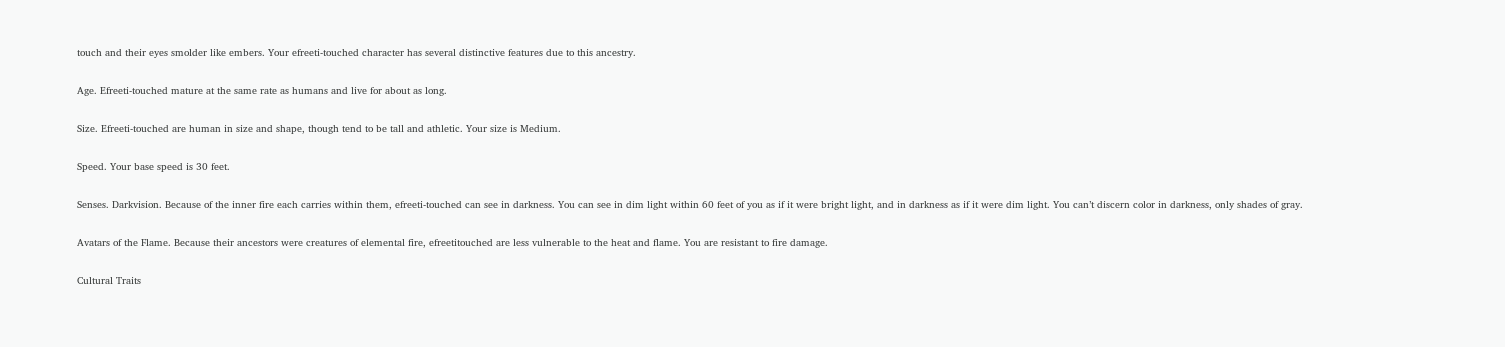touch and their eyes smolder like embers. Your efreeti-touched character has several distinctive features due to this ancestry.

Age. Efreeti-touched mature at the same rate as humans and live for about as long.

Size. Efreeti-touched are human in size and shape, though tend to be tall and athletic. Your size is Medium.

Speed. Your base speed is 30 feet.

Senses. Darkvision. Because of the inner fire each carries within them, efreeti-touched can see in darkness. You can see in dim light within 60 feet of you as if it were bright light, and in darkness as if it were dim light. You can’t discern color in darkness, only shades of gray.

Avatars of the Flame. Because their ancestors were creatures of elemental fire, efreetitouched are less vulnerable to the heat and flame. You are resistant to fire damage.

Cultural Traits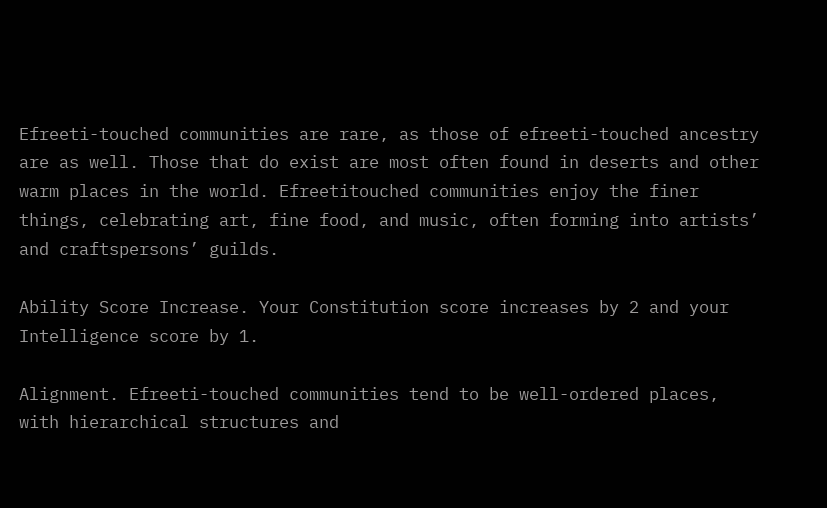Efreeti-touched communities are rare, as those of efreeti-touched ancestry are as well. Those that do exist are most often found in deserts and other warm places in the world. Efreetitouched communities enjoy the finer things, celebrating art, fine food, and music, often forming into artists’ and craftspersons’ guilds.

Ability Score Increase. Your Constitution score increases by 2 and your Intelligence score by 1.

Alignment. Efreeti-touched communities tend to be well-ordered places, with hierarchical structures and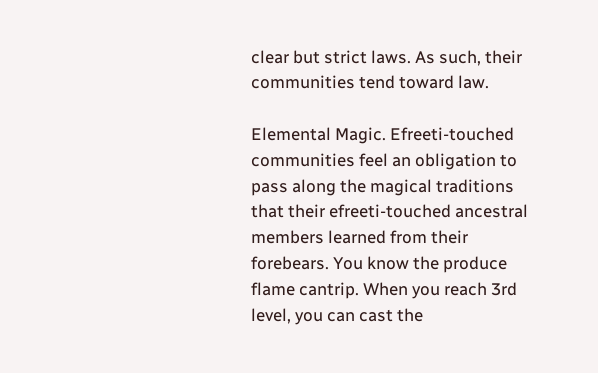clear but strict laws. As such, their communities tend toward law.

Elemental Magic. Efreeti-touched communities feel an obligation to pass along the magical traditions that their efreeti-touched ancestral members learned from their forebears. You know the produce flame cantrip. When you reach 3rd level, you can cast the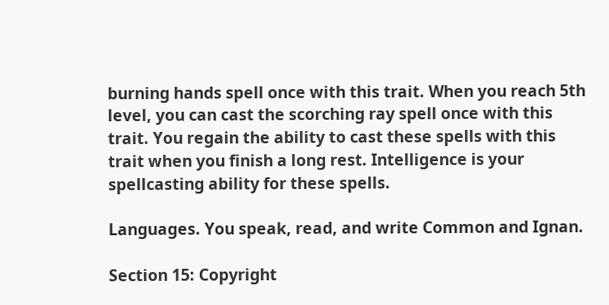burning hands spell once with this trait. When you reach 5th level, you can cast the scorching ray spell once with this trait. You regain the ability to cast these spells with this trait when you finish a long rest. Intelligence is your spellcasting ability for these spells.

Languages. You speak, read, and write Common and Ignan.

Section 15: Copyright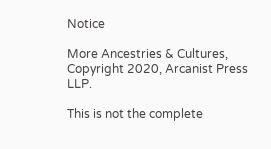Notice

More Ancestries & Cultures, Copyright 2020, Arcanist Press LLP.

This is not the complete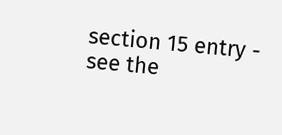section 15 entry - see the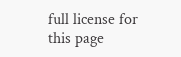full license for this page